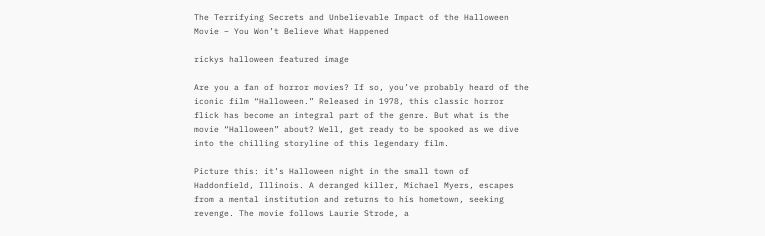The Terrifying Secrets and Unbelievable Impact of the Halloween Movie – You Won’t Believe What Happened

rickys halloween featured image

Are you a fan of horror movies? If so, you’ve probably heard of the iconic film “Halloween.” Released in 1978, this classic horror flick has become an integral part of the genre. But what is the movie “Halloween” about? Well, get ready to be spooked as we dive into the chilling storyline of this legendary film.

Picture this: it’s Halloween night in the small town of Haddonfield, Illinois. A deranged killer, Michael Myers, escapes from a mental institution and returns to his hometown, seeking revenge. The movie follows Laurie Strode, a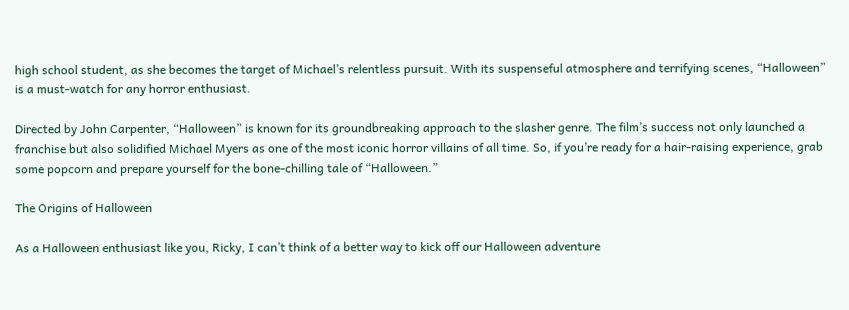high school student, as she becomes the target of Michael’s relentless pursuit. With its suspenseful atmosphere and terrifying scenes, “Halloween” is a must-watch for any horror enthusiast.

Directed by John Carpenter, “Halloween” is known for its groundbreaking approach to the slasher genre. The film’s success not only launched a franchise but also solidified Michael Myers as one of the most iconic horror villains of all time. So, if you’re ready for a hair-raising experience, grab some popcorn and prepare yourself for the bone-chilling tale of “Halloween.”

The Origins of Halloween

As a Halloween enthusiast like you, Ricky, I can’t think of a better way to kick off our Halloween adventure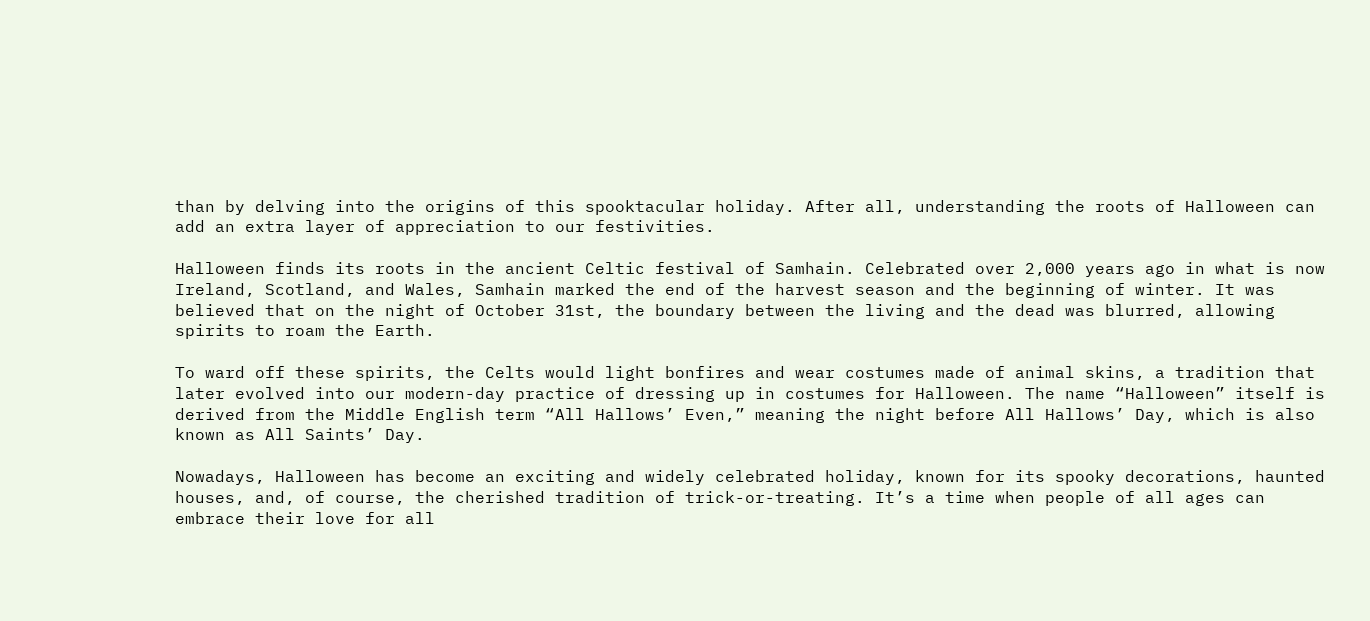than by delving into the origins of this spooktacular holiday. After all, understanding the roots of Halloween can add an extra layer of appreciation to our festivities.

Halloween finds its roots in the ancient Celtic festival of Samhain. Celebrated over 2,000 years ago in what is now Ireland, Scotland, and Wales, Samhain marked the end of the harvest season and the beginning of winter. It was believed that on the night of October 31st, the boundary between the living and the dead was blurred, allowing spirits to roam the Earth.

To ward off these spirits, the Celts would light bonfires and wear costumes made of animal skins, a tradition that later evolved into our modern-day practice of dressing up in costumes for Halloween. The name “Halloween” itself is derived from the Middle English term “All Hallows’ Even,” meaning the night before All Hallows’ Day, which is also known as All Saints’ Day.

Nowadays, Halloween has become an exciting and widely celebrated holiday, known for its spooky decorations, haunted houses, and, of course, the cherished tradition of trick-or-treating. It’s a time when people of all ages can embrace their love for all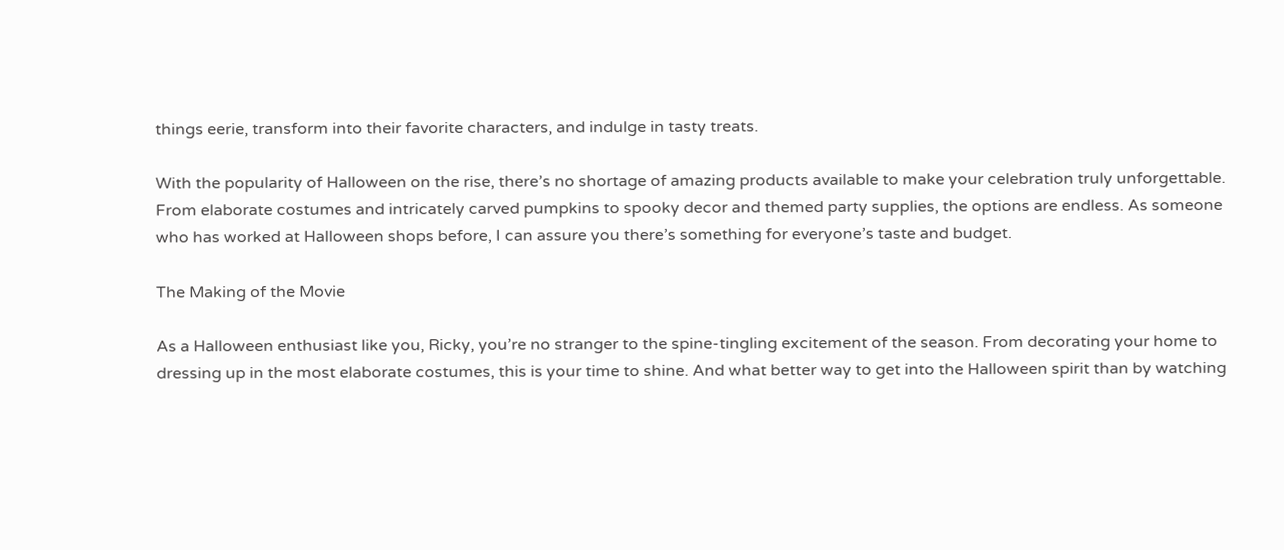things eerie, transform into their favorite characters, and indulge in tasty treats.

With the popularity of Halloween on the rise, there’s no shortage of amazing products available to make your celebration truly unforgettable. From elaborate costumes and intricately carved pumpkins to spooky decor and themed party supplies, the options are endless. As someone who has worked at Halloween shops before, I can assure you there’s something for everyone’s taste and budget.

The Making of the Movie

As a Halloween enthusiast like you, Ricky, you’re no stranger to the spine-tingling excitement of the season. From decorating your home to dressing up in the most elaborate costumes, this is your time to shine. And what better way to get into the Halloween spirit than by watching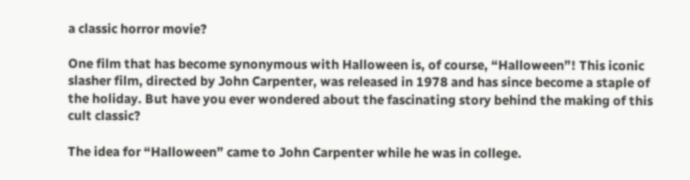a classic horror movie?

One film that has become synonymous with Halloween is, of course, “Halloween”! This iconic slasher film, directed by John Carpenter, was released in 1978 and has since become a staple of the holiday. But have you ever wondered about the fascinating story behind the making of this cult classic?

The idea for “Halloween” came to John Carpenter while he was in college.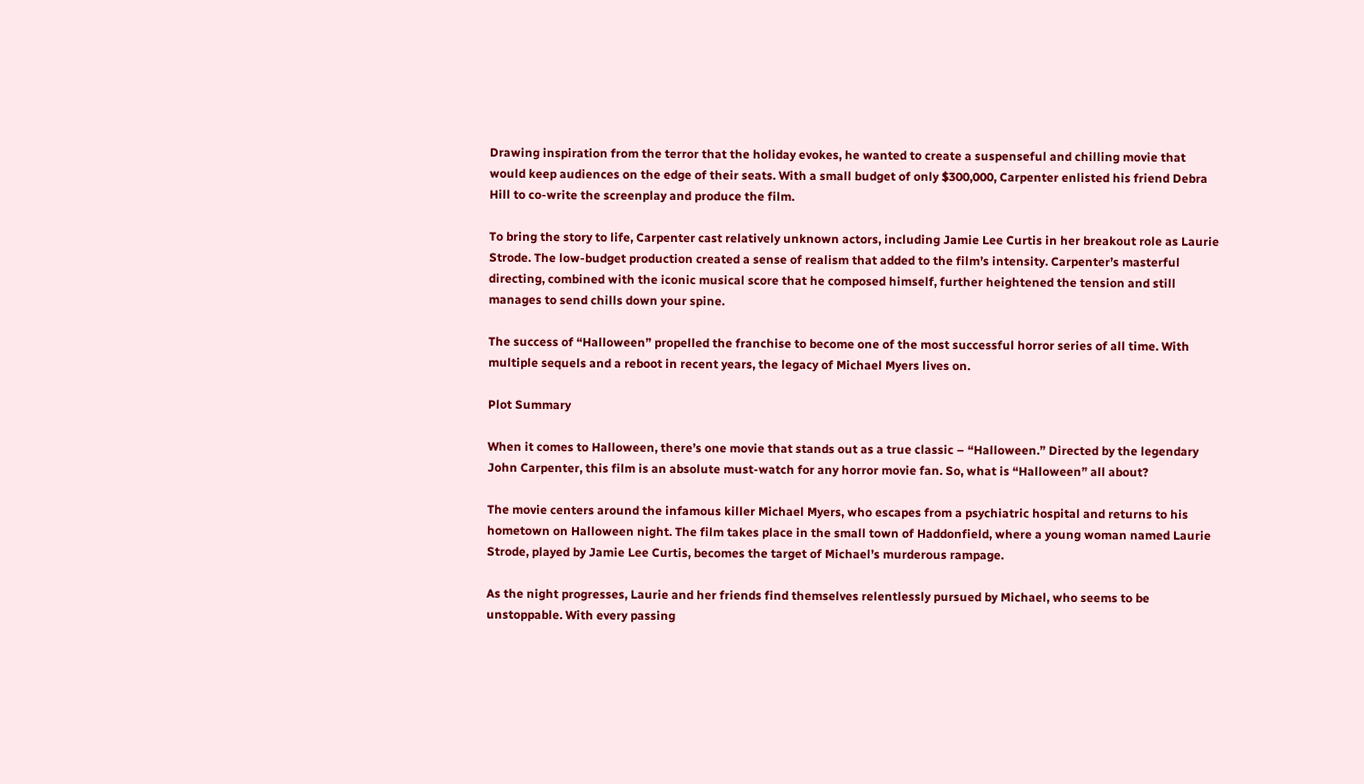Drawing inspiration from the terror that the holiday evokes, he wanted to create a suspenseful and chilling movie that would keep audiences on the edge of their seats. With a small budget of only $300,000, Carpenter enlisted his friend Debra Hill to co-write the screenplay and produce the film.

To bring the story to life, Carpenter cast relatively unknown actors, including Jamie Lee Curtis in her breakout role as Laurie Strode. The low-budget production created a sense of realism that added to the film’s intensity. Carpenter’s masterful directing, combined with the iconic musical score that he composed himself, further heightened the tension and still manages to send chills down your spine.

The success of “Halloween” propelled the franchise to become one of the most successful horror series of all time. With multiple sequels and a reboot in recent years, the legacy of Michael Myers lives on.

Plot Summary

When it comes to Halloween, there’s one movie that stands out as a true classic – “Halloween.” Directed by the legendary John Carpenter, this film is an absolute must-watch for any horror movie fan. So, what is “Halloween” all about?

The movie centers around the infamous killer Michael Myers, who escapes from a psychiatric hospital and returns to his hometown on Halloween night. The film takes place in the small town of Haddonfield, where a young woman named Laurie Strode, played by Jamie Lee Curtis, becomes the target of Michael’s murderous rampage.

As the night progresses, Laurie and her friends find themselves relentlessly pursued by Michael, who seems to be unstoppable. With every passing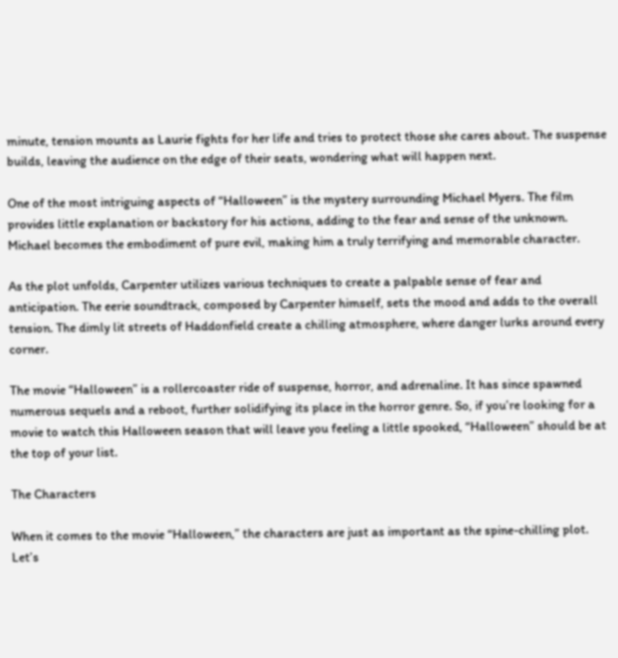minute, tension mounts as Laurie fights for her life and tries to protect those she cares about. The suspense builds, leaving the audience on the edge of their seats, wondering what will happen next.

One of the most intriguing aspects of “Halloween” is the mystery surrounding Michael Myers. The film provides little explanation or backstory for his actions, adding to the fear and sense of the unknown. Michael becomes the embodiment of pure evil, making him a truly terrifying and memorable character.

As the plot unfolds, Carpenter utilizes various techniques to create a palpable sense of fear and anticipation. The eerie soundtrack, composed by Carpenter himself, sets the mood and adds to the overall tension. The dimly lit streets of Haddonfield create a chilling atmosphere, where danger lurks around every corner.

The movie “Halloween” is a rollercoaster ride of suspense, horror, and adrenaline. It has since spawned numerous sequels and a reboot, further solidifying its place in the horror genre. So, if you’re looking for a movie to watch this Halloween season that will leave you feeling a little spooked, “Halloween” should be at the top of your list.

The Characters

When it comes to the movie “Halloween,” the characters are just as important as the spine-chilling plot. Let’s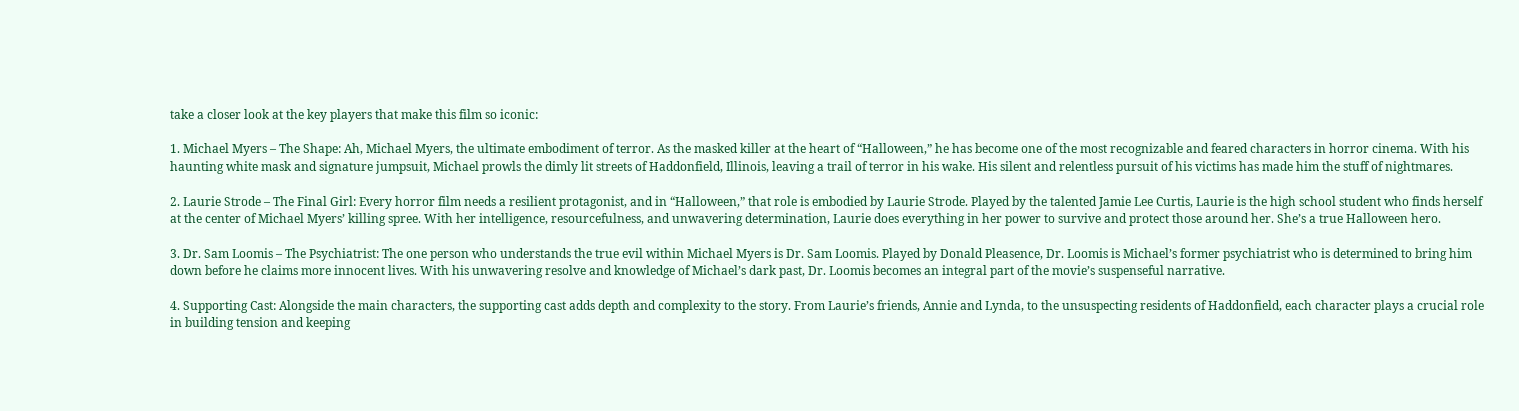take a closer look at the key players that make this film so iconic:

1. Michael Myers – The Shape: Ah, Michael Myers, the ultimate embodiment of terror. As the masked killer at the heart of “Halloween,” he has become one of the most recognizable and feared characters in horror cinema. With his haunting white mask and signature jumpsuit, Michael prowls the dimly lit streets of Haddonfield, Illinois, leaving a trail of terror in his wake. His silent and relentless pursuit of his victims has made him the stuff of nightmares.

2. Laurie Strode – The Final Girl: Every horror film needs a resilient protagonist, and in “Halloween,” that role is embodied by Laurie Strode. Played by the talented Jamie Lee Curtis, Laurie is the high school student who finds herself at the center of Michael Myers’ killing spree. With her intelligence, resourcefulness, and unwavering determination, Laurie does everything in her power to survive and protect those around her. She’s a true Halloween hero.

3. Dr. Sam Loomis – The Psychiatrist: The one person who understands the true evil within Michael Myers is Dr. Sam Loomis. Played by Donald Pleasence, Dr. Loomis is Michael’s former psychiatrist who is determined to bring him down before he claims more innocent lives. With his unwavering resolve and knowledge of Michael’s dark past, Dr. Loomis becomes an integral part of the movie’s suspenseful narrative.

4. Supporting Cast: Alongside the main characters, the supporting cast adds depth and complexity to the story. From Laurie’s friends, Annie and Lynda, to the unsuspecting residents of Haddonfield, each character plays a crucial role in building tension and keeping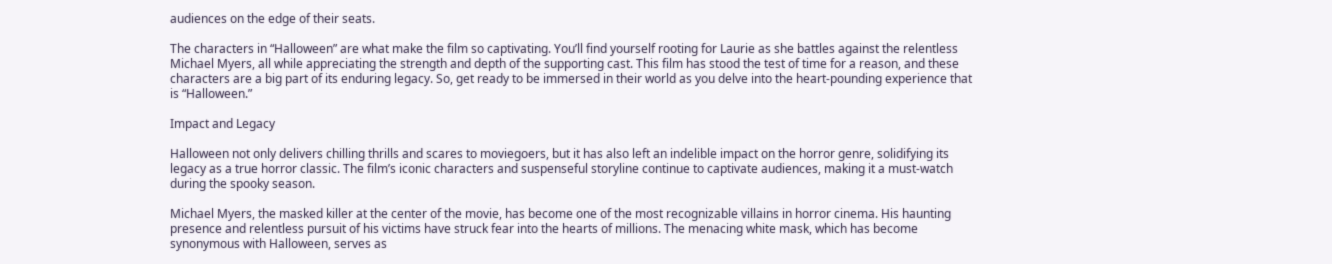audiences on the edge of their seats.

The characters in “Halloween” are what make the film so captivating. You’ll find yourself rooting for Laurie as she battles against the relentless Michael Myers, all while appreciating the strength and depth of the supporting cast. This film has stood the test of time for a reason, and these characters are a big part of its enduring legacy. So, get ready to be immersed in their world as you delve into the heart-pounding experience that is “Halloween.”

Impact and Legacy

Halloween not only delivers chilling thrills and scares to moviegoers, but it has also left an indelible impact on the horror genre, solidifying its legacy as a true horror classic. The film’s iconic characters and suspenseful storyline continue to captivate audiences, making it a must-watch during the spooky season.

Michael Myers, the masked killer at the center of the movie, has become one of the most recognizable villains in horror cinema. His haunting presence and relentless pursuit of his victims have struck fear into the hearts of millions. The menacing white mask, which has become synonymous with Halloween, serves as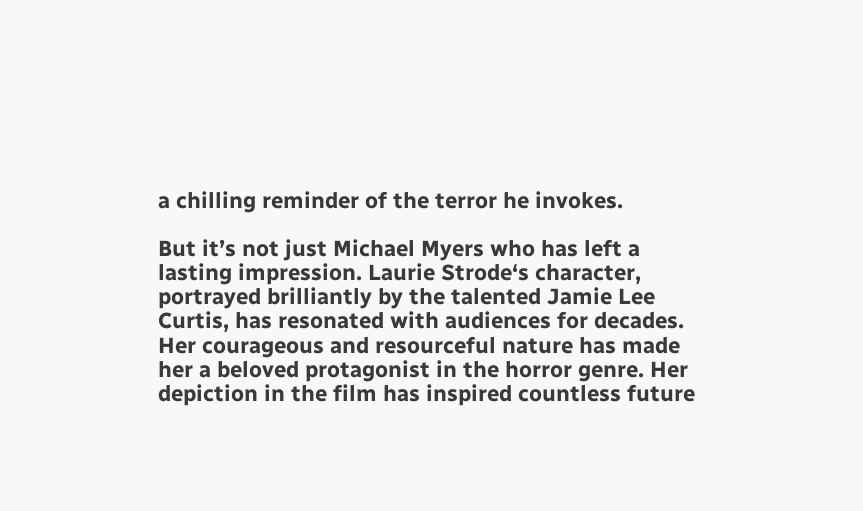a chilling reminder of the terror he invokes.

But it’s not just Michael Myers who has left a lasting impression. Laurie Strode‘s character, portrayed brilliantly by the talented Jamie Lee Curtis, has resonated with audiences for decades. Her courageous and resourceful nature has made her a beloved protagonist in the horror genre. Her depiction in the film has inspired countless future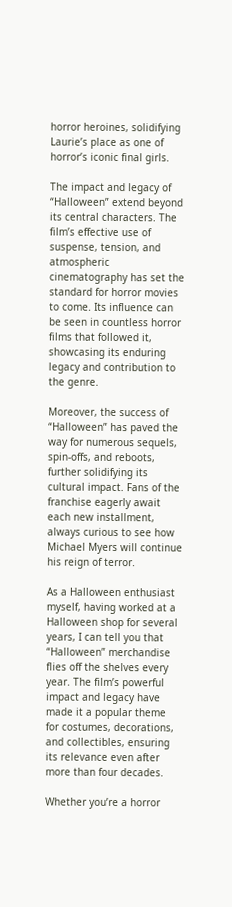horror heroines, solidifying Laurie’s place as one of horror’s iconic final girls.

The impact and legacy of “Halloween” extend beyond its central characters. The film’s effective use of suspense, tension, and atmospheric cinematography has set the standard for horror movies to come. Its influence can be seen in countless horror films that followed it, showcasing its enduring legacy and contribution to the genre.

Moreover, the success of “Halloween” has paved the way for numerous sequels, spin-offs, and reboots, further solidifying its cultural impact. Fans of the franchise eagerly await each new installment, always curious to see how Michael Myers will continue his reign of terror.

As a Halloween enthusiast myself, having worked at a Halloween shop for several years, I can tell you that “Halloween” merchandise flies off the shelves every year. The film’s powerful impact and legacy have made it a popular theme for costumes, decorations, and collectibles, ensuring its relevance even after more than four decades.

Whether you’re a horror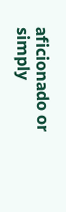aficionado or simply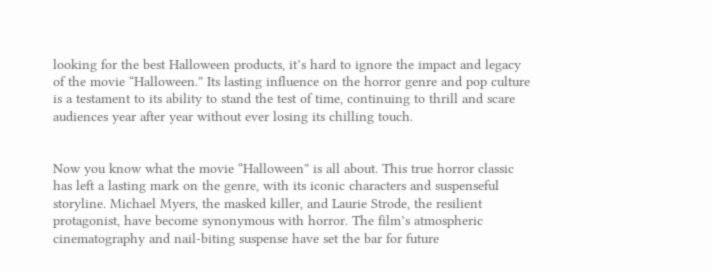looking for the best Halloween products, it’s hard to ignore the impact and legacy of the movie “Halloween.” Its lasting influence on the horror genre and pop culture is a testament to its ability to stand the test of time, continuing to thrill and scare audiences year after year without ever losing its chilling touch.


Now you know what the movie “Halloween” is all about. This true horror classic has left a lasting mark on the genre, with its iconic characters and suspenseful storyline. Michael Myers, the masked killer, and Laurie Strode, the resilient protagonist, have become synonymous with horror. The film’s atmospheric cinematography and nail-biting suspense have set the bar for future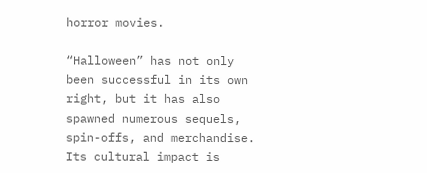horror movies.

“Halloween” has not only been successful in its own right, but it has also spawned numerous sequels, spin-offs, and merchandise. Its cultural impact is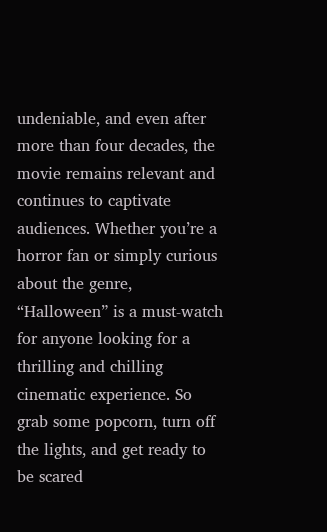undeniable, and even after more than four decades, the movie remains relevant and continues to captivate audiences. Whether you’re a horror fan or simply curious about the genre, “Halloween” is a must-watch for anyone looking for a thrilling and chilling cinematic experience. So grab some popcorn, turn off the lights, and get ready to be scared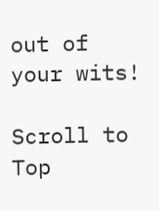out of your wits!

Scroll to Top